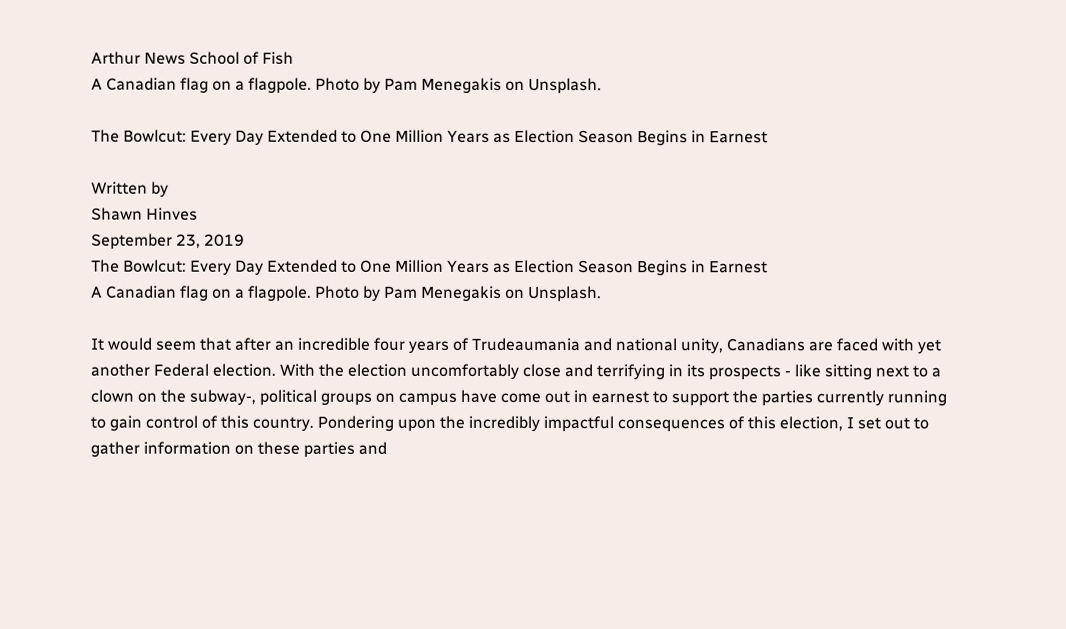Arthur News School of Fish
A Canadian flag on a flagpole. Photo by Pam Menegakis on Unsplash.

The Bowlcut: Every Day Extended to One Million Years as Election Season Begins in Earnest

Written by
Shawn Hinves
September 23, 2019
The Bowlcut: Every Day Extended to One Million Years as Election Season Begins in Earnest
A Canadian flag on a flagpole. Photo by Pam Menegakis on Unsplash.

It would seem that after an incredible four years of Trudeaumania and national unity, Canadians are faced with yet another Federal election. With the election uncomfortably close and terrifying in its prospects - like sitting next to a clown on the subway-, political groups on campus have come out in earnest to support the parties currently running to gain control of this country. Pondering upon the incredibly impactful consequences of this election, I set out to gather information on these parties and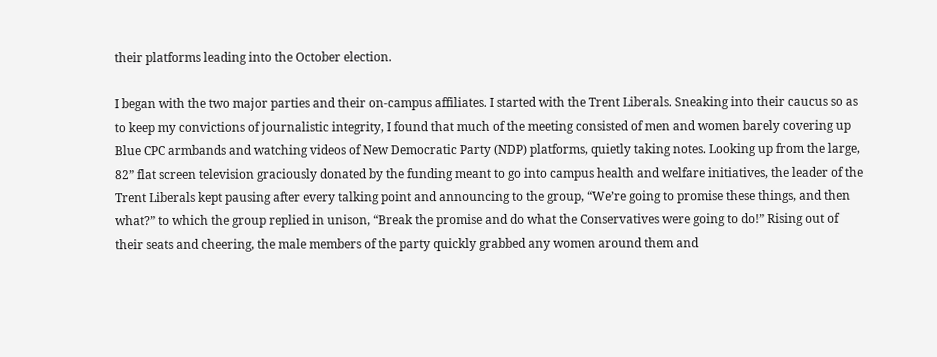their platforms leading into the October election.

I began with the two major parties and their on-campus affiliates. I started with the Trent Liberals. Sneaking into their caucus so as to keep my convictions of journalistic integrity, I found that much of the meeting consisted of men and women barely covering up Blue CPC armbands and watching videos of New Democratic Party (NDP) platforms, quietly taking notes. Looking up from the large, 82” flat screen television graciously donated by the funding meant to go into campus health and welfare initiatives, the leader of the Trent Liberals kept pausing after every talking point and announcing to the group, “We’re going to promise these things, and then what?” to which the group replied in unison, “Break the promise and do what the Conservatives were going to do!” Rising out of their seats and cheering, the male members of the party quickly grabbed any women around them and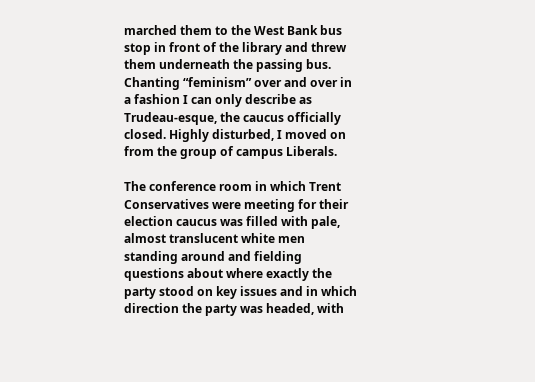marched them to the West Bank bus stop in front of the library and threw them underneath the passing bus. Chanting “feminism” over and over in a fashion I can only describe as Trudeau-esque, the caucus officially closed. Highly disturbed, I moved on from the group of campus Liberals.

The conference room in which Trent Conservatives were meeting for their election caucus was filled with pale, almost translucent white men standing around and fielding questions about where exactly the party stood on key issues and in which direction the party was headed, with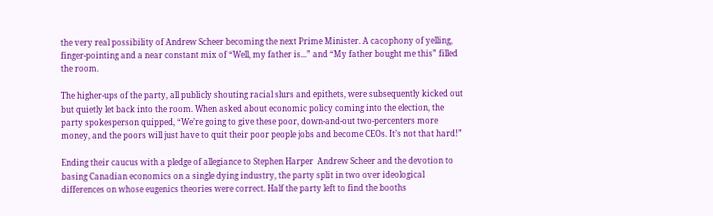the very real possibility of Andrew Scheer becoming the next Prime Minister. A cacophony of yelling, finger-pointing and a near constant mix of “Well, my father is...” and “My father bought me this” filled the room.

The higher-ups of the party, all publicly shouting racial slurs and epithets, were subsequently kicked out but quietly let back into the room. When asked about economic policy coming into the election, the party spokesperson quipped, “We’re going to give these poor, down-and-out two-percenters more money, and the poors will just have to quit their poor people jobs and become CEOs. It’s not that hard!”

Ending their caucus with a pledge of allegiance to Stephen Harper  Andrew Scheer and the devotion to basing Canadian economics on a single dying industry, the party split in two over ideological differences on whose eugenics theories were correct. Half the party left to find the booths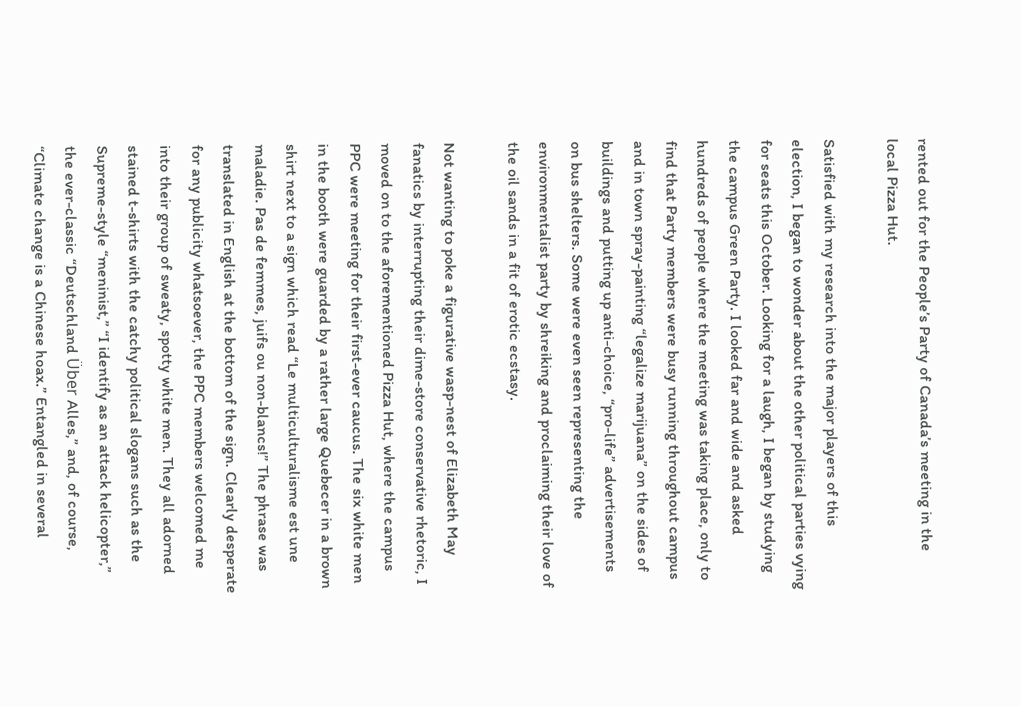rented out for the People’s Party of Canada’s meeting in the local Pizza Hut.

Satisfied with my research into the major players of this election, I began to wonder about the other political parties vying for seats this October. Looking for a laugh, I began by studying the campus Green Party. I looked far and wide and asked hundreds of people where the meeting was taking place, only to find that Party members were busy running throughout campus and in town spray-painting “legalize marijuana” on the sides of buildings and putting up anti-choice, “pro-life” advertisements on bus shelters. Some were even seen representing the environmentalist party by shreiking and proclaiming their love of the oil sands in a fit of erotic ecstasy.

Not wanting to poke a figurative wasp-nest of Elizabeth May fanatics by interrupting their dime-store conservative rhetoric, I moved on to the aforementioned Pizza Hut, where the campus PPC were meeting for their first-ever caucus. The six white men in the booth were guarded by a rather large Quebecer in a brown shirt next to a sign which read “Le multiculturalisme est une maladie. Pas de femmes, juifs ou non-blancs!” The phrase was translated in English at the bottom of the sign. Clearly desperate for any publicity whatsoever, the PPC members welcomed me into their group of sweaty, spotty white men. They all adorned stained t-shirts with the catchy political slogans such as the Supreme-style “meninist,” “I identify as an attack helicopter,” the ever-classic “Deutschland Über Alles,” and, of course, “Climate change is a Chinese hoax.” Entangled in several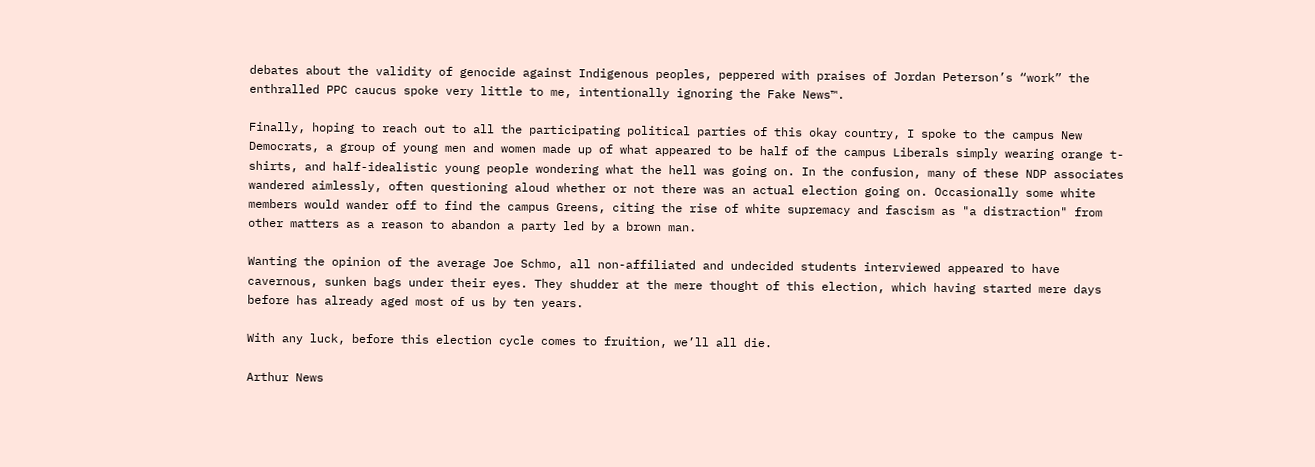debates about the validity of genocide against Indigenous peoples, peppered with praises of Jordan Peterson’s “work” the enthralled PPC caucus spoke very little to me, intentionally ignoring the Fake News™.

Finally, hoping to reach out to all the participating political parties of this okay country, I spoke to the campus New Democrats, a group of young men and women made up of what appeared to be half of the campus Liberals simply wearing orange t-shirts, and half-idealistic young people wondering what the hell was going on. In the confusion, many of these NDP associates wandered aimlessly, often questioning aloud whether or not there was an actual election going on. Occasionally some white members would wander off to find the campus Greens, citing the rise of white supremacy and fascism as "a distraction" from other matters as a reason to abandon a party led by a brown man.

Wanting the opinion of the average Joe Schmo, all non-affiliated and undecided students interviewed appeared to have cavernous, sunken bags under their eyes. They shudder at the mere thought of this election, which having started mere days before has already aged most of us by ten years.

With any luck, before this election cycle comes to fruition, we’ll all die.

Arthur News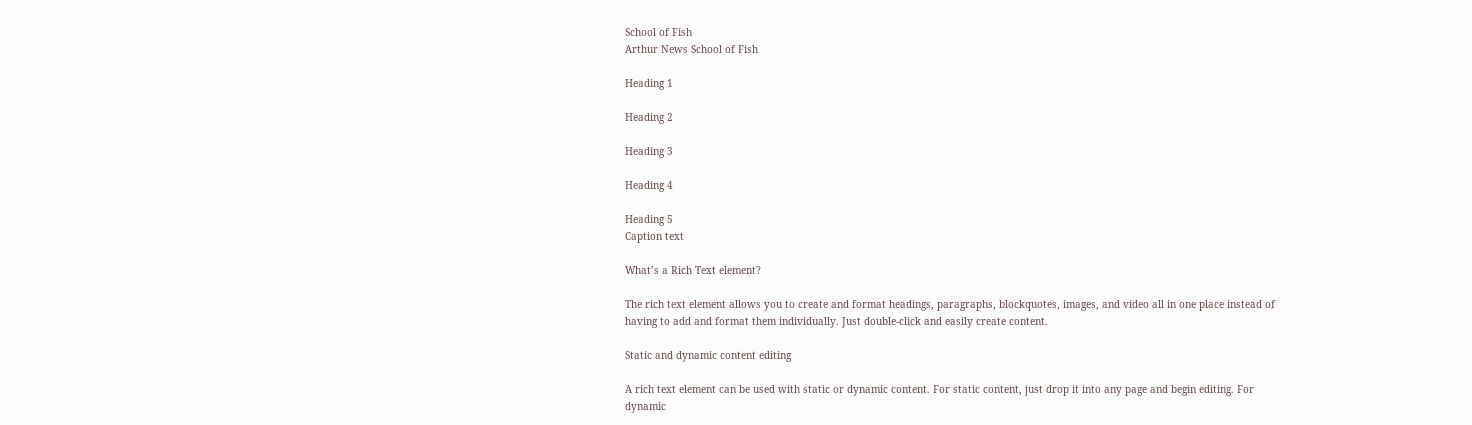School of Fish
Arthur News School of Fish

Heading 1

Heading 2

Heading 3

Heading 4

Heading 5
Caption text

What’s a Rich Text element?

The rich text element allows you to create and format headings, paragraphs, blockquotes, images, and video all in one place instead of having to add and format them individually. Just double-click and easily create content.

Static and dynamic content editing

A rich text element can be used with static or dynamic content. For static content, just drop it into any page and begin editing. For dynamic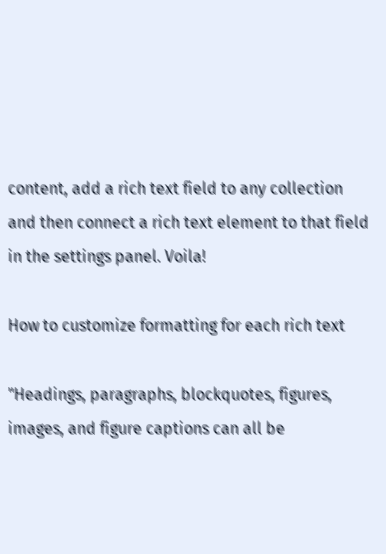content, add a rich text field to any collection and then connect a rich text element to that field in the settings panel. Voila!

How to customize formatting for each rich text

"Headings, paragraphs, blockquotes, figures, images, and figure captions can all be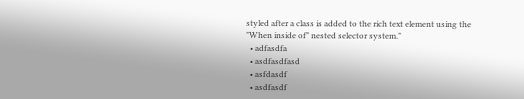styled after a class is added to the rich text element using the "When inside of" nested selector system."
  • adfasdfa
  • asdfasdfasd
  • asfdasdf
  • asdfasdf